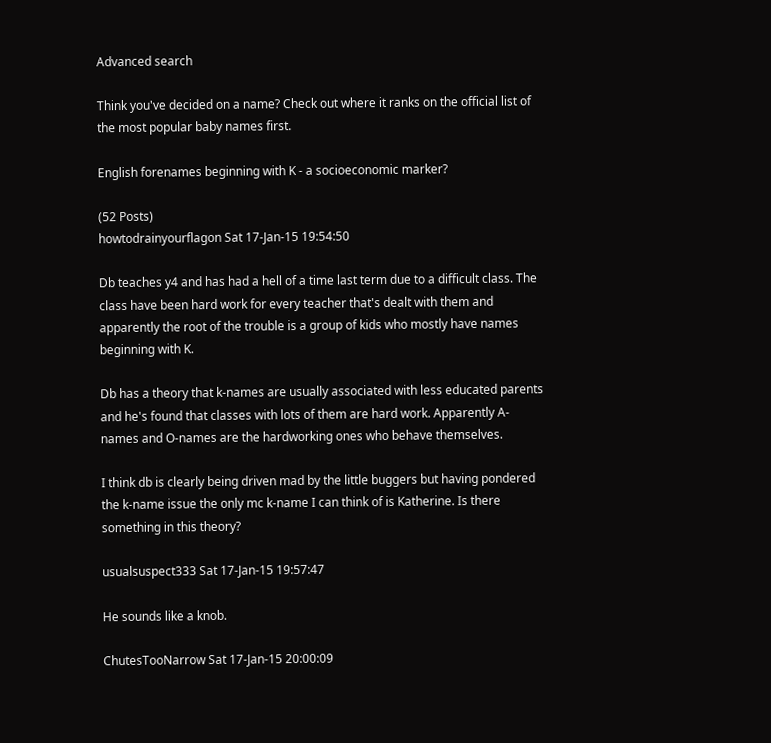Advanced search

Think you've decided on a name? Check out where it ranks on the official list of the most popular baby names first.

English forenames beginning with K - a socioeconomic marker?

(52 Posts)
howtodrainyourflagon Sat 17-Jan-15 19:54:50

Db teaches y4 and has had a hell of a time last term due to a difficult class. The class have been hard work for every teacher that's dealt with them and apparently the root of the trouble is a group of kids who mostly have names beginning with K.

Db has a theory that k-names are usually associated with less educated parents and he's found that classes with lots of them are hard work. Apparently A-names and O-names are the hardworking ones who behave themselves.

I think db is clearly being driven mad by the little buggers but having pondered the k-name issue the only mc k-name I can think of is Katherine. Is there something in this theory?

usualsuspect333 Sat 17-Jan-15 19:57:47

He sounds like a knob.

ChutesTooNarrow Sat 17-Jan-15 20:00:09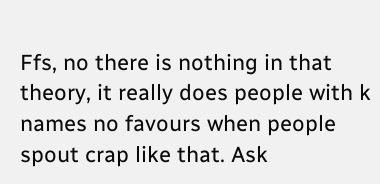Ffs, no there is nothing in that theory, it really does people with k names no favours when people spout crap like that. Ask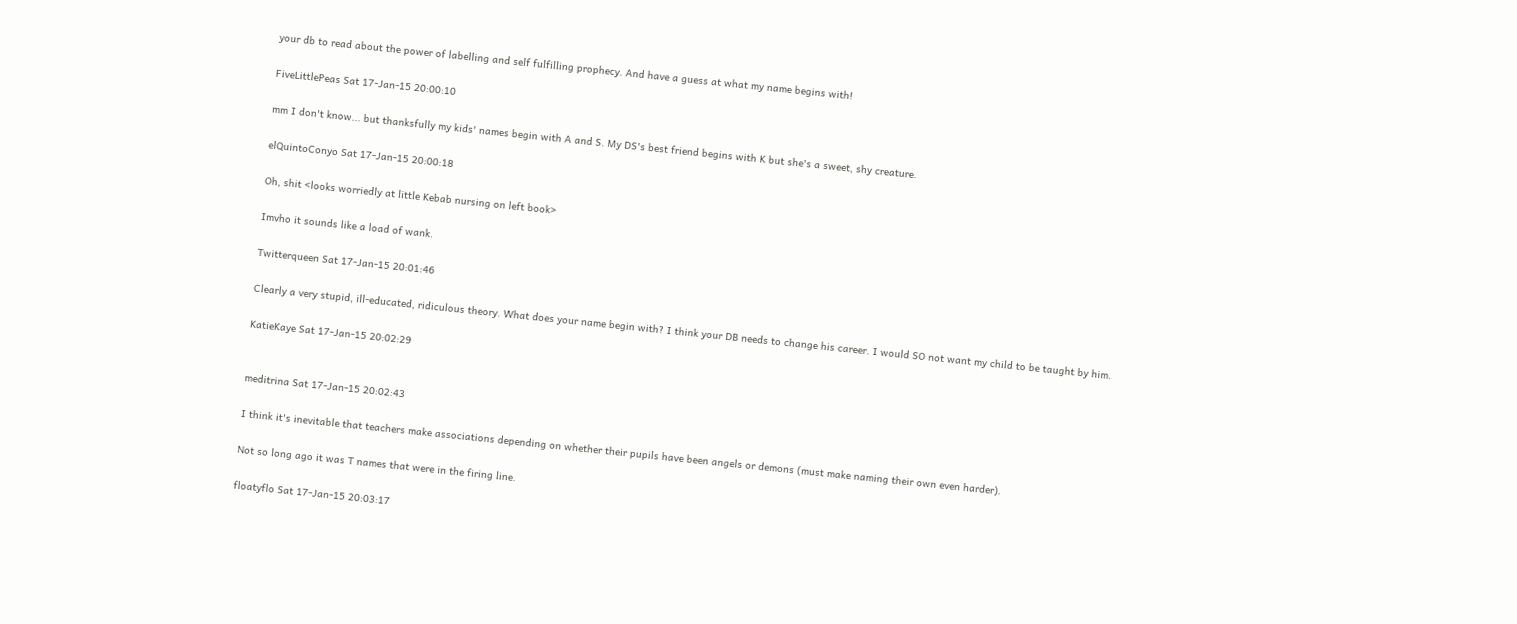your db to read about the power of labelling and self fulfilling prophecy. And have a guess at what my name begins with!

FiveLittlePeas Sat 17-Jan-15 20:00:10

mm I don't know... but thanksfully my kids' names begin with A and S. My DS's best friend begins with K but she's a sweet, shy creature.

elQuintoConyo Sat 17-Jan-15 20:00:18

Oh, shit <looks worriedly at little Kebab nursing on left book>

Imvho it sounds like a load of wank.

Twitterqueen Sat 17-Jan-15 20:01:46

Clearly a very stupid, ill-educated, ridiculous theory. What does your name begin with? I think your DB needs to change his career. I would SO not want my child to be taught by him.

KatieKaye Sat 17-Jan-15 20:02:29


meditrina Sat 17-Jan-15 20:02:43

I think it's inevitable that teachers make associations depending on whether their pupils have been angels or demons (must make naming their own even harder).

Not so long ago it was T names that were in the firing line.

floatyflo Sat 17-Jan-15 20:03:17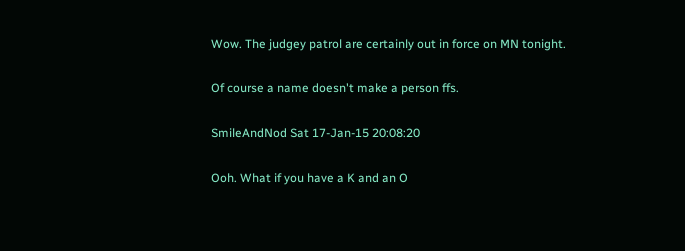Wow. The judgey patrol are certainly out in force on MN tonight.

Of course a name doesn't make a person ffs.

SmileAndNod Sat 17-Jan-15 20:08:20

Ooh. What if you have a K and an O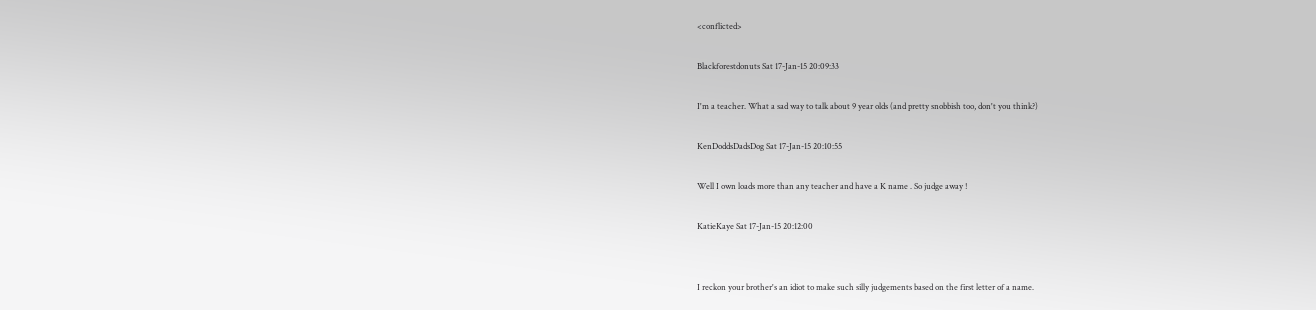<conflicted>

Blackforestdonuts Sat 17-Jan-15 20:09:33

I'm a teacher. What a sad way to talk about 9 year olds (and pretty snobbish too, don't you think?)

KenDoddsDadsDog Sat 17-Jan-15 20:10:55

Well I own loads more than any teacher and have a K name . So judge away !

KatieKaye Sat 17-Jan-15 20:12:00


I reckon your brother's an idiot to make such silly judgements based on the first letter of a name.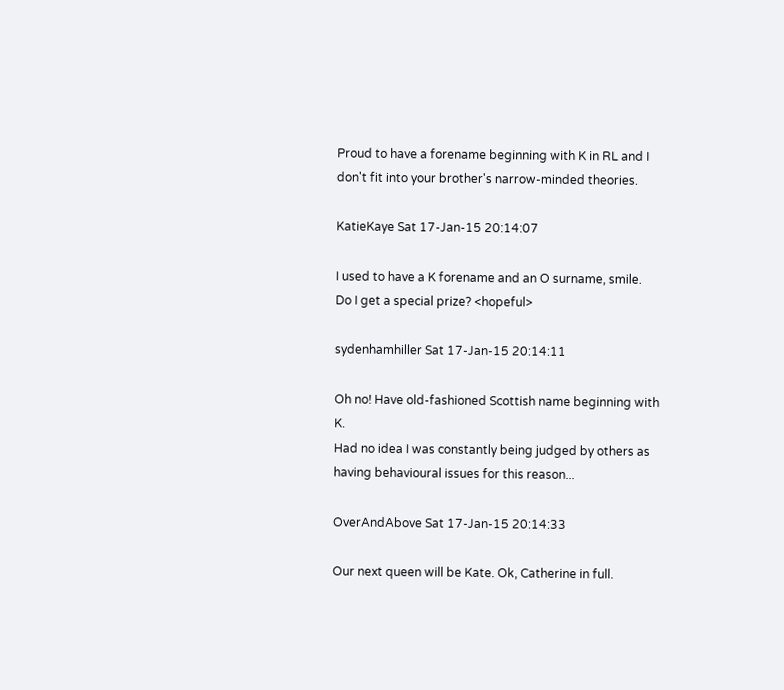Proud to have a forename beginning with K in RL and I don't fit into your brother's narrow-minded theories.

KatieKaye Sat 17-Jan-15 20:14:07

I used to have a K forename and an O surname, smile.
Do I get a special prize? <hopeful>

sydenhamhiller Sat 17-Jan-15 20:14:11

Oh no! Have old-fashioned Scottish name beginning with K.
Had no idea I was constantly being judged by others as having behavioural issues for this reason...

OverAndAbove Sat 17-Jan-15 20:14:33

Our next queen will be Kate. Ok, Catherine in full.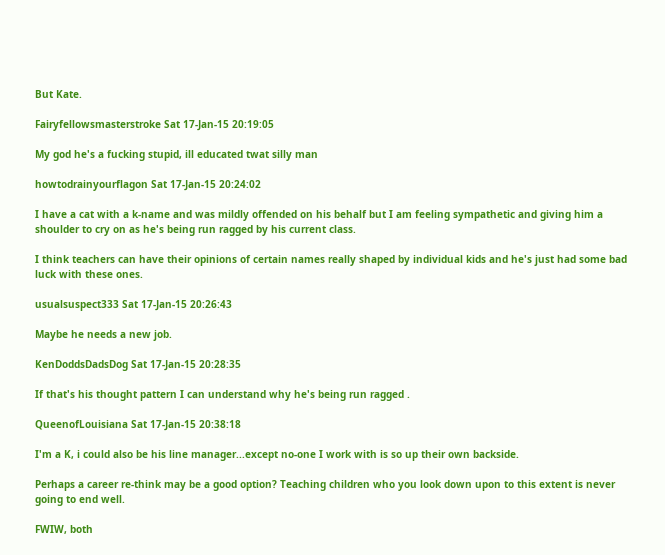But Kate.

Fairyfellowsmasterstroke Sat 17-Jan-15 20:19:05

My god he's a fucking stupid, ill educated twat silly man

howtodrainyourflagon Sat 17-Jan-15 20:24:02

I have a cat with a k-name and was mildly offended on his behalf but I am feeling sympathetic and giving him a shoulder to cry on as he's being run ragged by his current class.

I think teachers can have their opinions of certain names really shaped by individual kids and he's just had some bad luck with these ones.

usualsuspect333 Sat 17-Jan-15 20:26:43

Maybe he needs a new job.

KenDoddsDadsDog Sat 17-Jan-15 20:28:35

If that's his thought pattern I can understand why he's being run ragged .

QueenofLouisiana Sat 17-Jan-15 20:38:18

I'm a K, i could also be his line manager...except no-one I work with is so up their own backside.

Perhaps a career re-think may be a good option? Teaching children who you look down upon to this extent is never going to end well.

FWIW, both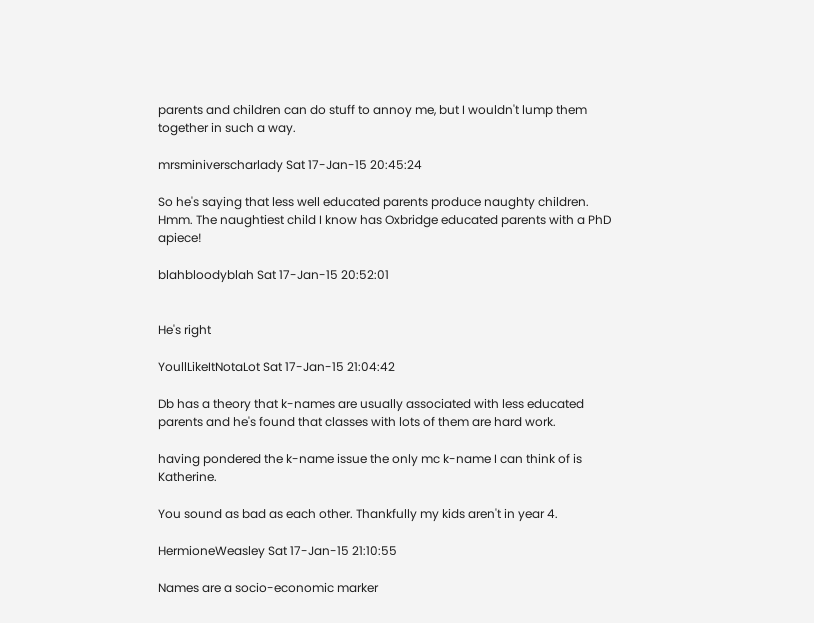parents and children can do stuff to annoy me, but I wouldn't lump them together in such a way.

mrsminiverscharlady Sat 17-Jan-15 20:45:24

So he's saying that less well educated parents produce naughty children. Hmm. The naughtiest child I know has Oxbridge educated parents with a PhD apiece!

blahbloodyblah Sat 17-Jan-15 20:52:01


He's right

YoullLikeItNotaLot Sat 17-Jan-15 21:04:42

Db has a theory that k-names are usually associated with less educated parents and he's found that classes with lots of them are hard work.

having pondered the k-name issue the only mc k-name I can think of is Katherine.

You sound as bad as each other. Thankfully my kids aren't in year 4.

HermioneWeasley Sat 17-Jan-15 21:10:55

Names are a socio-economic marker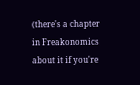(there's a chapter in Freakonomics about it if you're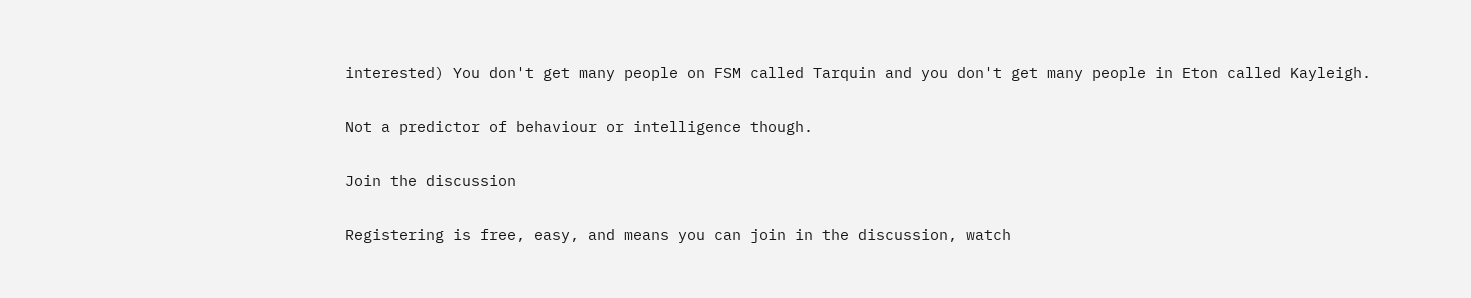interested) You don't get many people on FSM called Tarquin and you don't get many people in Eton called Kayleigh.

Not a predictor of behaviour or intelligence though.

Join the discussion

Registering is free, easy, and means you can join in the discussion, watch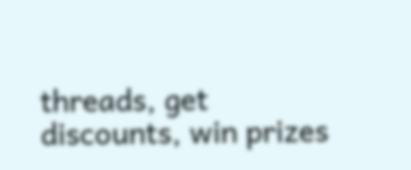threads, get discounts, win prizes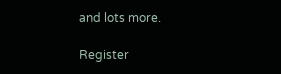and lots more.

Register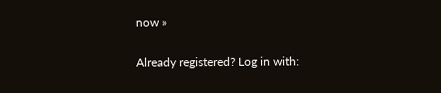now »

Already registered? Log in with: